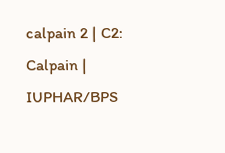calpain 2 | C2: Calpain | IUPHAR/BPS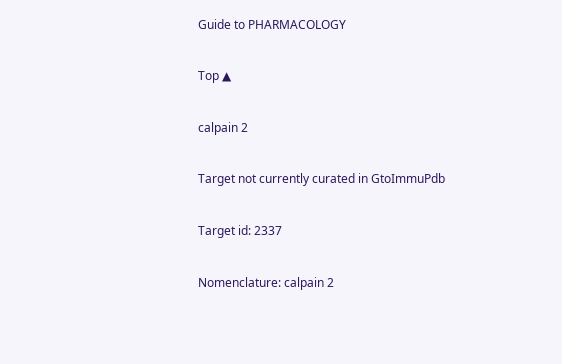Guide to PHARMACOLOGY

Top ▲

calpain 2

Target not currently curated in GtoImmuPdb

Target id: 2337

Nomenclature: calpain 2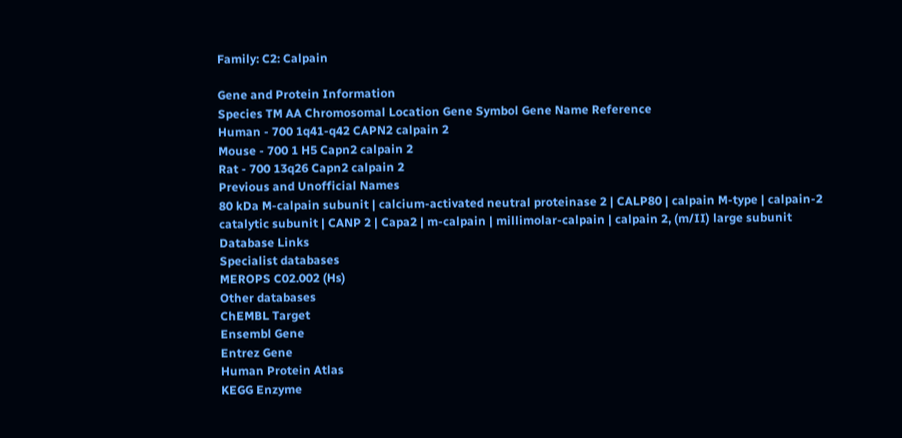Family: C2: Calpain

Gene and Protein Information
Species TM AA Chromosomal Location Gene Symbol Gene Name Reference
Human - 700 1q41-q42 CAPN2 calpain 2
Mouse - 700 1 H5 Capn2 calpain 2
Rat - 700 13q26 Capn2 calpain 2
Previous and Unofficial Names
80 kDa M-calpain subunit | calcium-activated neutral proteinase 2 | CALP80 | calpain M-type | calpain-2 catalytic subunit | CANP 2 | Capa2 | m-calpain | millimolar-calpain | calpain 2, (m/II) large subunit
Database Links
Specialist databases
MEROPS C02.002 (Hs)
Other databases
ChEMBL Target
Ensembl Gene
Entrez Gene
Human Protein Atlas
KEGG Enzyme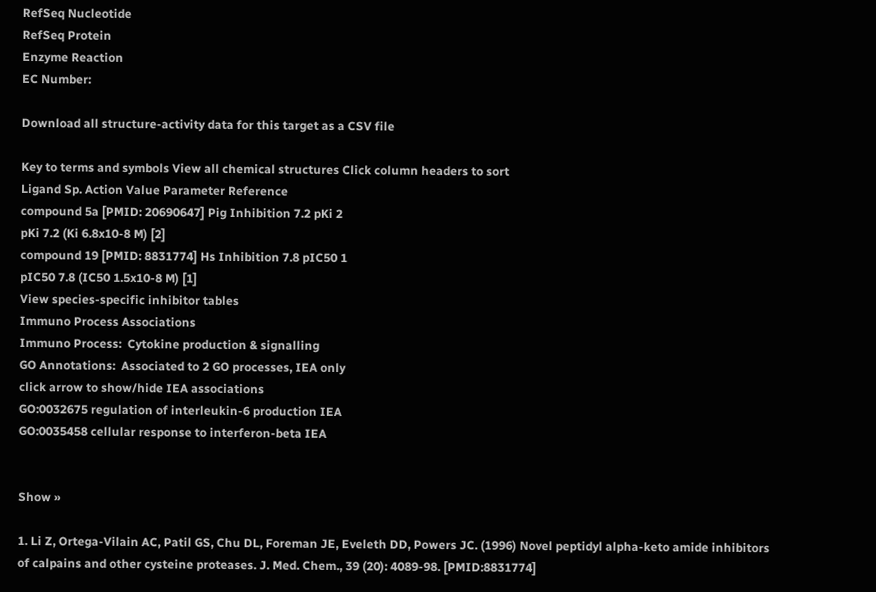RefSeq Nucleotide
RefSeq Protein
Enzyme Reaction
EC Number:

Download all structure-activity data for this target as a CSV file

Key to terms and symbols View all chemical structures Click column headers to sort
Ligand Sp. Action Value Parameter Reference
compound 5a [PMID: 20690647] Pig Inhibition 7.2 pKi 2
pKi 7.2 (Ki 6.8x10-8 M) [2]
compound 19 [PMID: 8831774] Hs Inhibition 7.8 pIC50 1
pIC50 7.8 (IC50 1.5x10-8 M) [1]
View species-specific inhibitor tables
Immuno Process Associations
Immuno Process:  Cytokine production & signalling
GO Annotations:  Associated to 2 GO processes, IEA only
click arrow to show/hide IEA associations
GO:0032675 regulation of interleukin-6 production IEA
GO:0035458 cellular response to interferon-beta IEA


Show »

1. Li Z, Ortega-Vilain AC, Patil GS, Chu DL, Foreman JE, Eveleth DD, Powers JC. (1996) Novel peptidyl alpha-keto amide inhibitors of calpains and other cysteine proteases. J. Med. Chem., 39 (20): 4089-98. [PMID:8831774]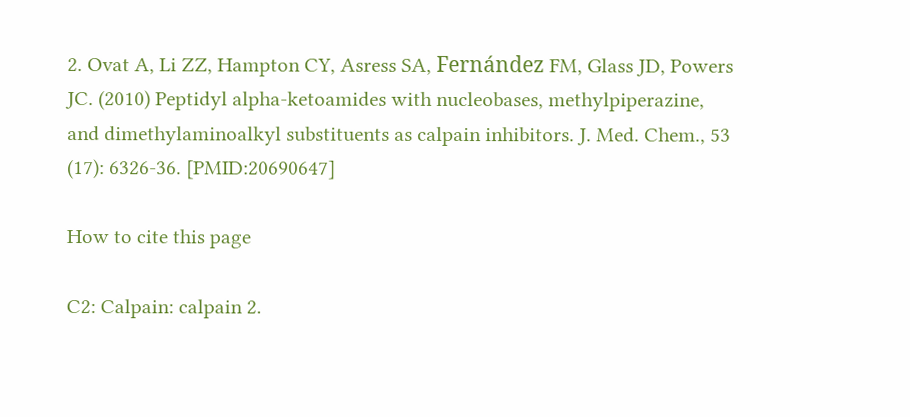2. Ovat A, Li ZZ, Hampton CY, Asress SA, Fernández FM, Glass JD, Powers JC. (2010) Peptidyl alpha-ketoamides with nucleobases, methylpiperazine, and dimethylaminoalkyl substituents as calpain inhibitors. J. Med. Chem., 53 (17): 6326-36. [PMID:20690647]

How to cite this page

C2: Calpain: calpain 2.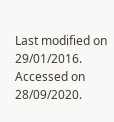Last modified on 29/01/2016. Accessed on 28/09/2020.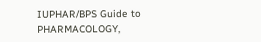IUPHAR/BPS Guide to PHARMACOLOGY,